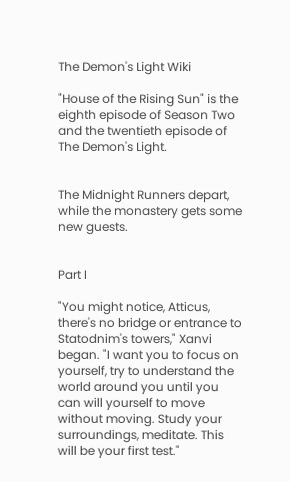The Demon's Light Wiki

"House of the Rising Sun" is the eighth episode of Season Two and the twentieth episode of The Demon's Light.


The Midnight Runners depart, while the monastery gets some new guests.


Part I

"You might notice, Atticus, there's no bridge or entrance to Statodnim's towers," Xanvi began. "I want you to focus on yourself, try to understand the world around you until you can will yourself to move without moving. Study your surroundings, meditate. This will be your first test."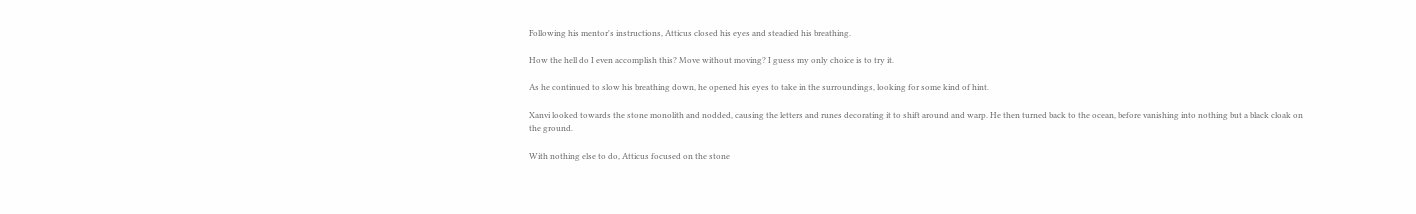Following his mentor's instructions, Atticus closed his eyes and steadied his breathing.

How the hell do I even accomplish this? Move without moving? I guess my only choice is to try it.

As he continued to slow his breathing down, he opened his eyes to take in the surroundings, looking for some kind of hint.

Xanvi looked towards the stone monolith and nodded, causing the letters and runes decorating it to shift around and warp. He then turned back to the ocean, before vanishing into nothing but a black cloak on the ground.

With nothing else to do, Atticus focused on the stone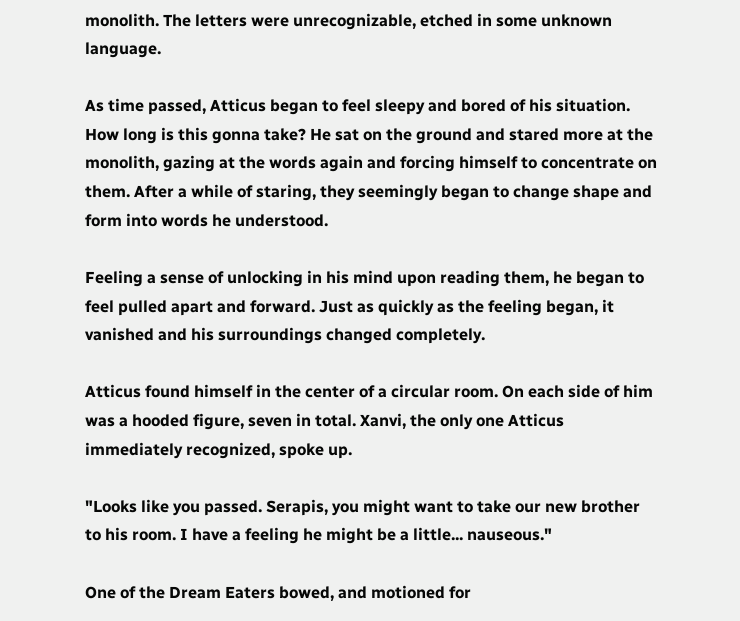monolith. The letters were unrecognizable, etched in some unknown language.

As time passed, Atticus began to feel sleepy and bored of his situation. How long is this gonna take? He sat on the ground and stared more at the monolith, gazing at the words again and forcing himself to concentrate on them. After a while of staring, they seemingly began to change shape and form into words he understood.

Feeling a sense of unlocking in his mind upon reading them, he began to feel pulled apart and forward. Just as quickly as the feeling began, it vanished and his surroundings changed completely.

Atticus found himself in the center of a circular room. On each side of him was a hooded figure, seven in total. Xanvi, the only one Atticus immediately recognized, spoke up.

"Looks like you passed. Serapis, you might want to take our new brother to his room. I have a feeling he might be a little... nauseous."

One of the Dream Eaters bowed, and motioned for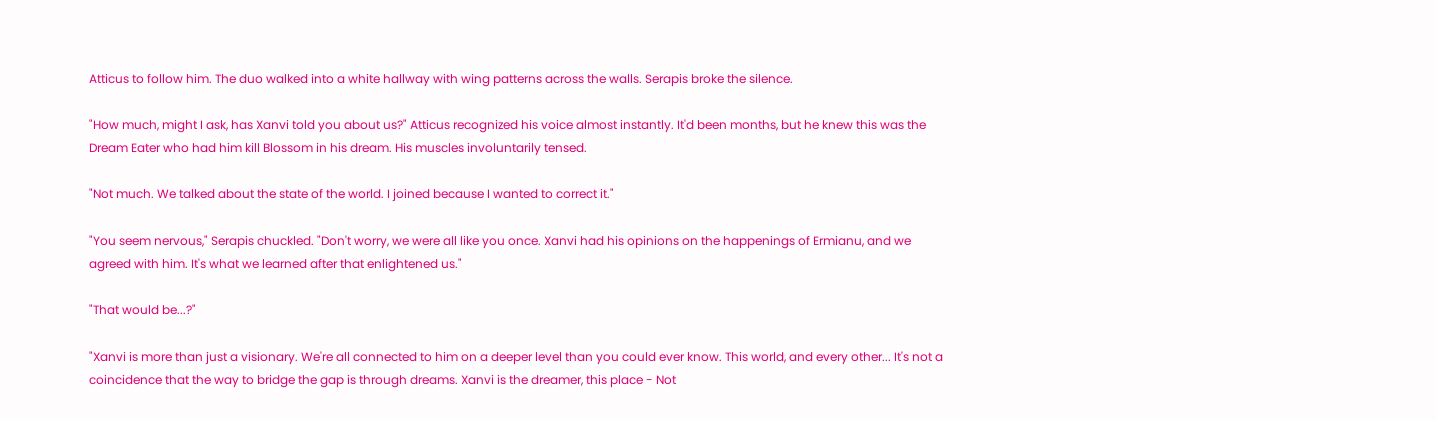Atticus to follow him. The duo walked into a white hallway with wing patterns across the walls. Serapis broke the silence.

"How much, might I ask, has Xanvi told you about us?" Atticus recognized his voice almost instantly. It'd been months, but he knew this was the Dream Eater who had him kill Blossom in his dream. His muscles involuntarily tensed.

"Not much. We talked about the state of the world. I joined because I wanted to correct it."

"You seem nervous," Serapis chuckled. "Don't worry, we were all like you once. Xanvi had his opinions on the happenings of Ermianu, and we agreed with him. It's what we learned after that enlightened us."

"That would be...?"

"Xanvi is more than just a visionary. We're all connected to him on a deeper level than you could ever know. This world, and every other... It's not a coincidence that the way to bridge the gap is through dreams. Xanvi is the dreamer, this place - Not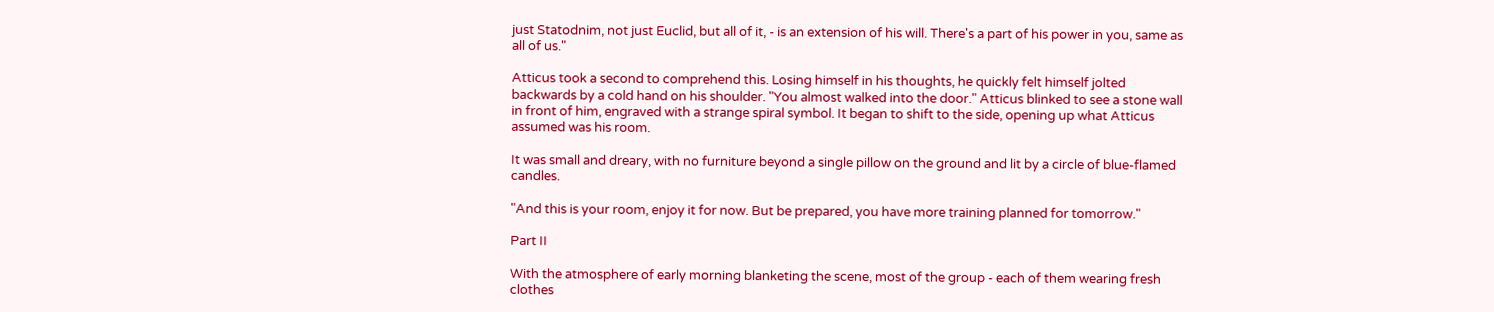just Statodnim, not just Euclid, but all of it, - is an extension of his will. There's a part of his power in you, same as all of us."

Atticus took a second to comprehend this. Losing himself in his thoughts, he quickly felt himself jolted backwards by a cold hand on his shoulder. "You almost walked into the door." Atticus blinked to see a stone wall in front of him, engraved with a strange spiral symbol. It began to shift to the side, opening up what Atticus assumed was his room.

It was small and dreary, with no furniture beyond a single pillow on the ground and lit by a circle of blue-flamed candles.

"And this is your room, enjoy it for now. But be prepared, you have more training planned for tomorrow."

Part II

With the atmosphere of early morning blanketing the scene, most of the group - each of them wearing fresh clothes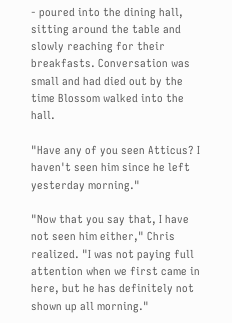- poured into the dining hall, sitting around the table and slowly reaching for their breakfasts. Conversation was small and had died out by the time Blossom walked into the hall.

"Have any of you seen Atticus? I haven't seen him since he left yesterday morning."

"Now that you say that, I have not seen him either," Chris realized. "I was not paying full attention when we first came in here, but he has definitely not shown up all morning."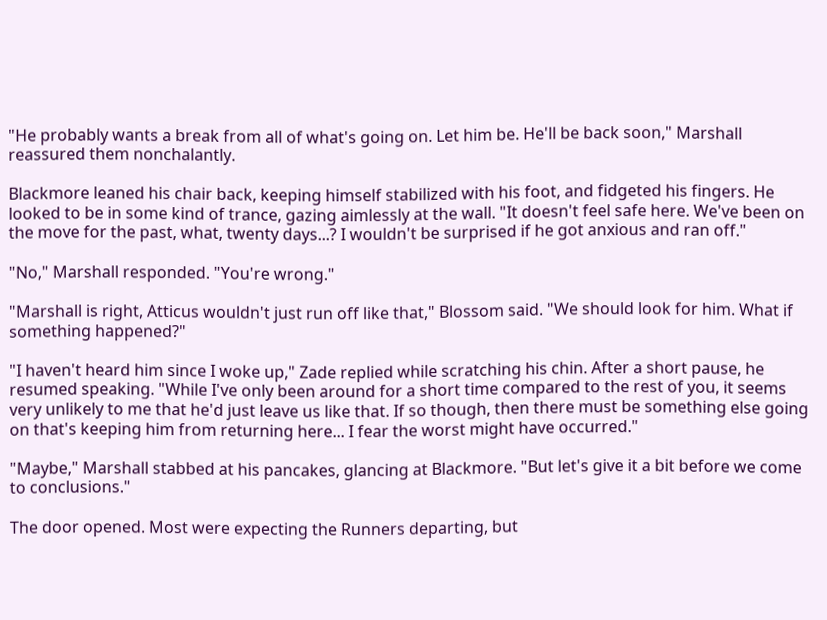"He probably wants a break from all of what's going on. Let him be. He'll be back soon," Marshall reassured them nonchalantly.

Blackmore leaned his chair back, keeping himself stabilized with his foot, and fidgeted his fingers. He looked to be in some kind of trance, gazing aimlessly at the wall. "It doesn't feel safe here. We've been on the move for the past, what, twenty days...? I wouldn't be surprised if he got anxious and ran off."

"No," Marshall responded. "You're wrong."

"Marshall is right, Atticus wouldn't just run off like that," Blossom said. "We should look for him. What if something happened?"

"I haven't heard him since I woke up," Zade replied while scratching his chin. After a short pause, he resumed speaking. "While I've only been around for a short time compared to the rest of you, it seems very unlikely to me that he'd just leave us like that. If so though, then there must be something else going on that's keeping him from returning here... I fear the worst might have occurred."

"Maybe," Marshall stabbed at his pancakes, glancing at Blackmore. "But let's give it a bit before we come to conclusions."

The door opened. Most were expecting the Runners departing, but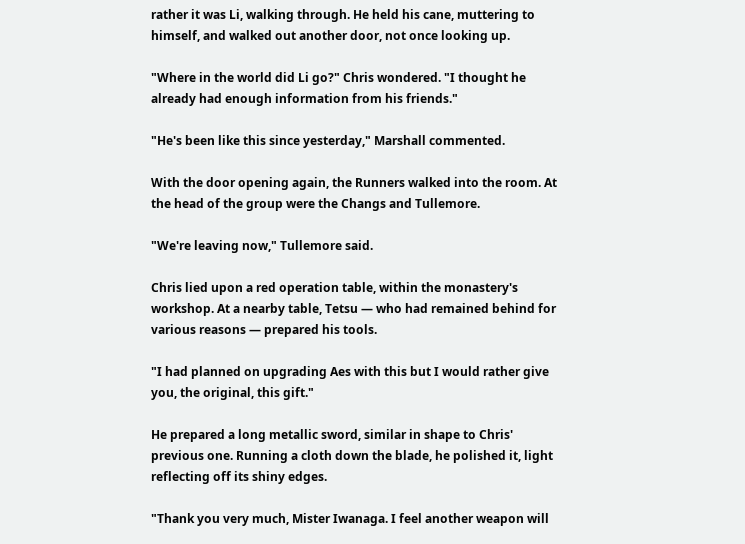rather it was Li, walking through. He held his cane, muttering to himself, and walked out another door, not once looking up.

"Where in the world did Li go?" Chris wondered. "I thought he already had enough information from his friends."

"He's been like this since yesterday," Marshall commented.

With the door opening again, the Runners walked into the room. At the head of the group were the Changs and Tullemore.

"We're leaving now," Tullemore said.

Chris lied upon a red operation table, within the monastery's workshop. At a nearby table, Tetsu — who had remained behind for various reasons — prepared his tools.

"I had planned on upgrading Aes with this but I would rather give you, the original, this gift."

He prepared a long metallic sword, similar in shape to Chris' previous one. Running a cloth down the blade, he polished it, light reflecting off its shiny edges.

"Thank you very much, Mister Iwanaga. I feel another weapon will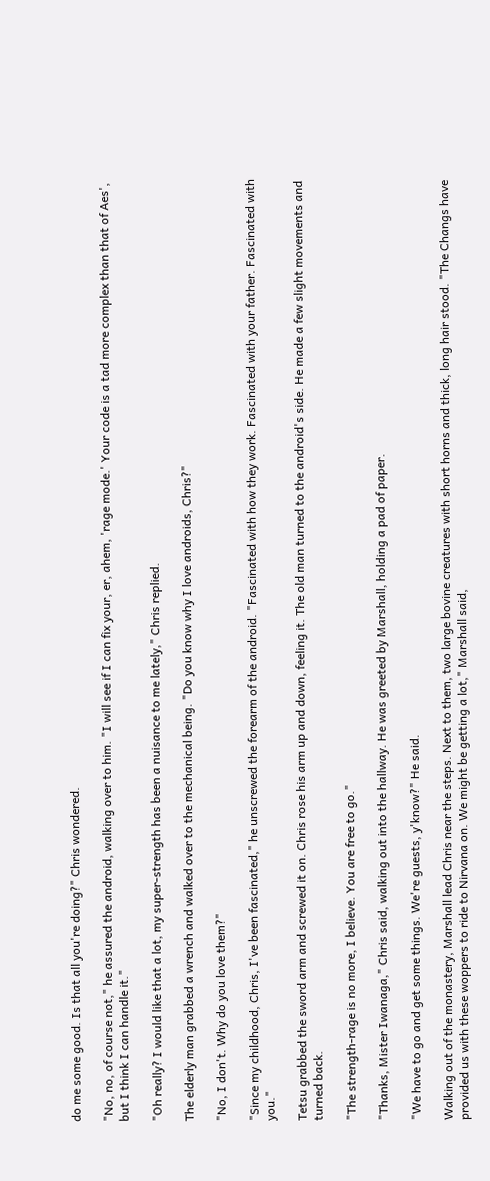do me some good. Is that all you're doing?" Chris wondered.

"No, no, of course not," he assured the android, walking over to him. "I will see if I can fix your, er, ahem, 'rage mode.' Your code is a tad more complex than that of Aes', but I think I can handle it."

"Oh really? I would like that a lot, my super-strength has been a nuisance to me lately," Chris replied.

The elderly man grabbed a wrench and walked over to the mechanical being. "Do you know why I love androids, Chris?"

"No, I don't. Why do you love them?"

"Since my childhood, Chris, I've been fascinated," he unscrewed the forearm of the android. "Fascinated with how they work. Fascinated with your father. Fascinated with you."

Tetsu grabbed the sword arm and screwed it on. Chris rose his arm up and down, feeling it. The old man turned to the android's side. He made a few slight movements and turned back.

"The strength-rage is no more, I believe. You are free to go."

"Thanks, Mister Iwanaga," Chris said, walking out into the hallway. He was greeted by Marshall, holding a pad of paper.

"We have to go and get some things. We're guests, y'know?" He said.

Walking out of the monastery, Marshall lead Chris near the steps. Next to them, two large bovine creatures with short horns and thick, long hair stood. "The Changs have provided us with these woppers to ride to Nirvana on. We might be getting a lot," Marshall said,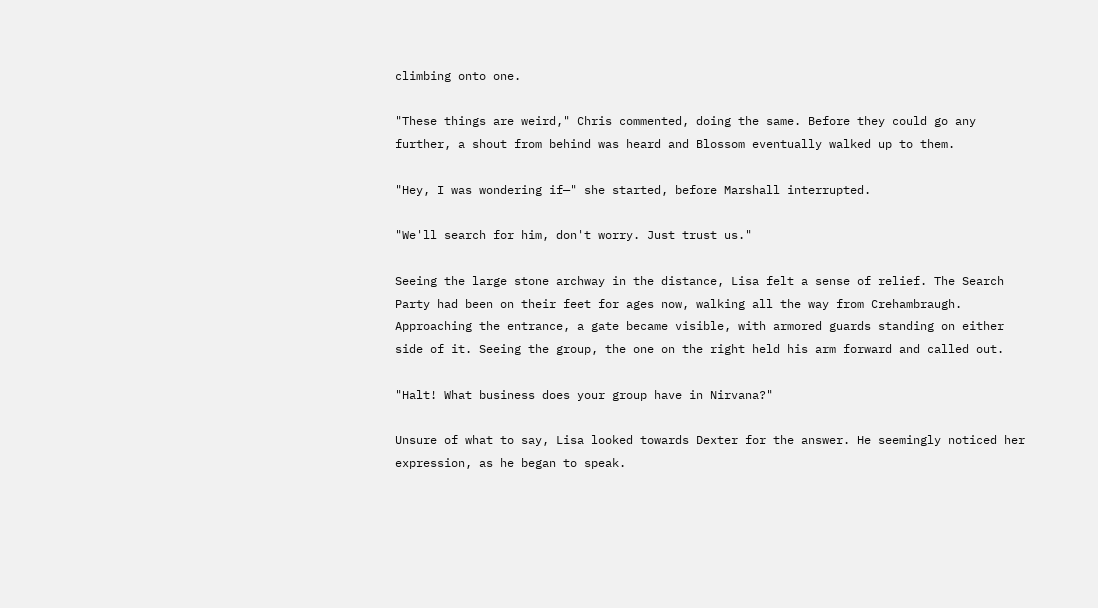climbing onto one.

"These things are weird," Chris commented, doing the same. Before they could go any further, a shout from behind was heard and Blossom eventually walked up to them.

"Hey, I was wondering if—" she started, before Marshall interrupted.

"We'll search for him, don't worry. Just trust us."

Seeing the large stone archway in the distance, Lisa felt a sense of relief. The Search Party had been on their feet for ages now, walking all the way from Crehambraugh. Approaching the entrance, a gate became visible, with armored guards standing on either side of it. Seeing the group, the one on the right held his arm forward and called out.

"Halt! What business does your group have in Nirvana?"

Unsure of what to say, Lisa looked towards Dexter for the answer. He seemingly noticed her expression, as he began to speak.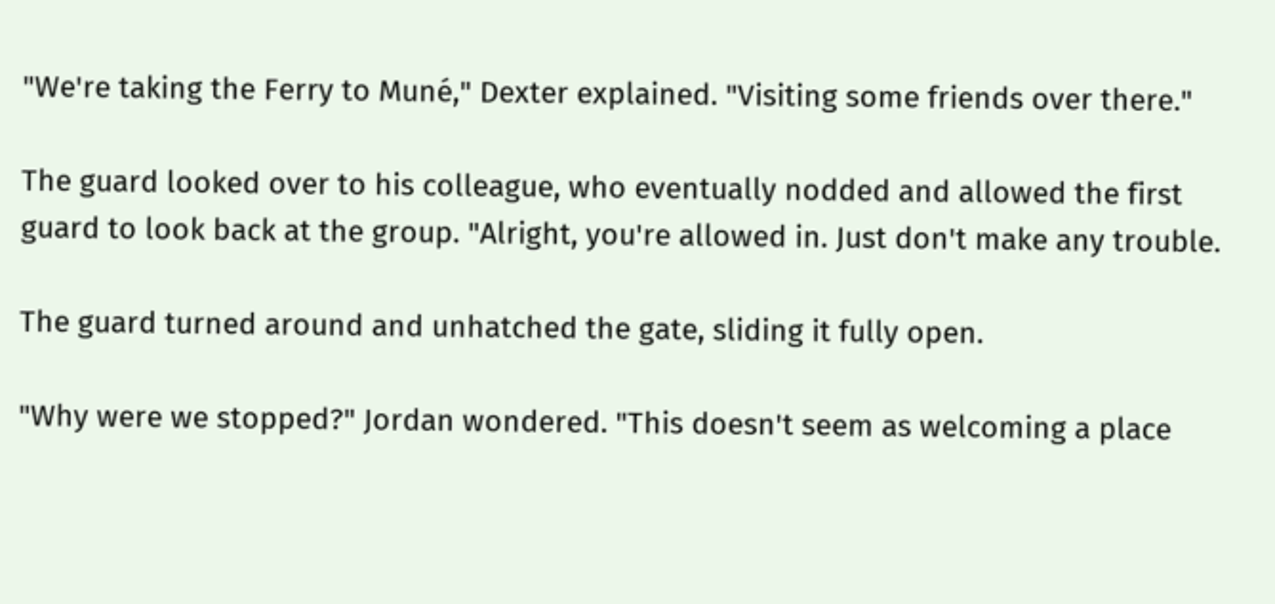"We're taking the Ferry to Muné," Dexter explained. "Visiting some friends over there."

The guard looked over to his colleague, who eventually nodded and allowed the first guard to look back at the group. "Alright, you're allowed in. Just don't make any trouble.

The guard turned around and unhatched the gate, sliding it fully open.

"Why were we stopped?" Jordan wondered. "This doesn't seem as welcoming a place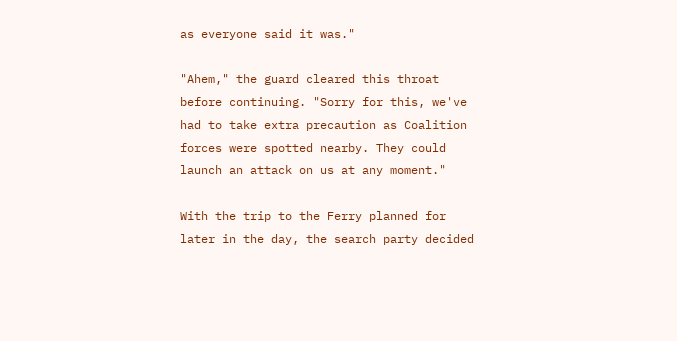as everyone said it was."

"Ahem," the guard cleared this throat before continuing. "Sorry for this, we've had to take extra precaution as Coalition forces were spotted nearby. They could launch an attack on us at any moment."

With the trip to the Ferry planned for later in the day, the search party decided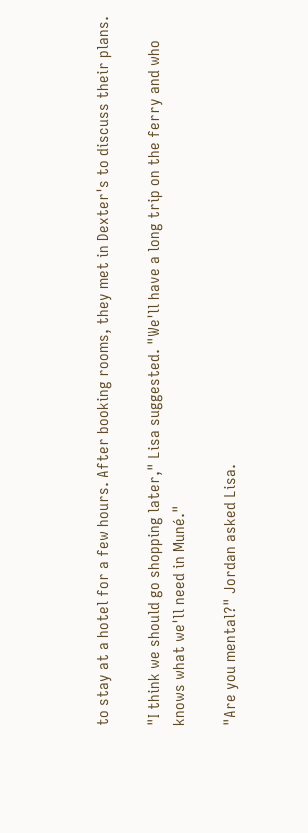to stay at a hotel for a few hours. After booking rooms, they met in Dexter's to discuss their plans.

"I think we should go shopping later," Lisa suggested. "We'll have a long trip on the ferry and who knows what we'll need in Muné."

"Are you mental?" Jordan asked Lisa.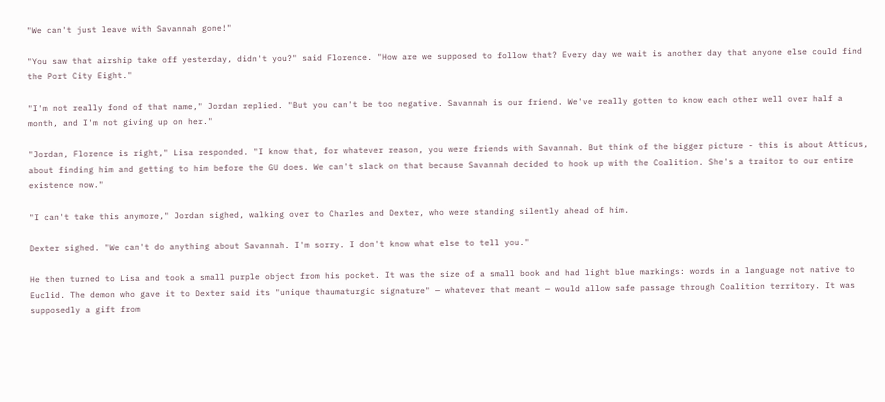"We can't just leave with Savannah gone!"

"You saw that airship take off yesterday, didn't you?" said Florence. "How are we supposed to follow that? Every day we wait is another day that anyone else could find the Port City Eight."

"I'm not really fond of that name," Jordan replied. "But you can't be too negative. Savannah is our friend. We've really gotten to know each other well over half a month, and I'm not giving up on her."

"Jordan, Florence is right," Lisa responded. "I know that, for whatever reason, you were friends with Savannah. But think of the bigger picture - this is about Atticus, about finding him and getting to him before the GU does. We can't slack on that because Savannah decided to hook up with the Coalition. She's a traitor to our entire existence now."

"I can't take this anymore," Jordan sighed, walking over to Charles and Dexter, who were standing silently ahead of him.

Dexter sighed. "We can't do anything about Savannah. I'm sorry. I don't know what else to tell you."

He then turned to Lisa and took a small purple object from his pocket. It was the size of a small book and had light blue markings: words in a language not native to Euclid. The demon who gave it to Dexter said its "unique thaumaturgic signature" — whatever that meant — would allow safe passage through Coalition territory. It was supposedly a gift from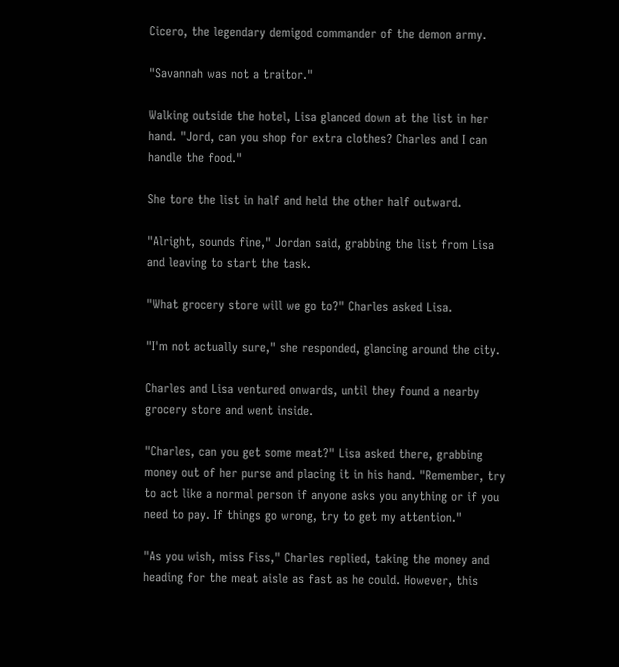Cicero, the legendary demigod commander of the demon army.

"Savannah was not a traitor."

Walking outside the hotel, Lisa glanced down at the list in her hand. "Jord, can you shop for extra clothes? Charles and I can handle the food."

She tore the list in half and held the other half outward.

"Alright, sounds fine," Jordan said, grabbing the list from Lisa and leaving to start the task.

"What grocery store will we go to?" Charles asked Lisa.

"I'm not actually sure," she responded, glancing around the city.

Charles and Lisa ventured onwards, until they found a nearby grocery store and went inside.

"Charles, can you get some meat?" Lisa asked there, grabbing money out of her purse and placing it in his hand. "Remember, try to act like a normal person if anyone asks you anything or if you need to pay. If things go wrong, try to get my attention."

"As you wish, miss Fiss," Charles replied, taking the money and heading for the meat aisle as fast as he could. However, this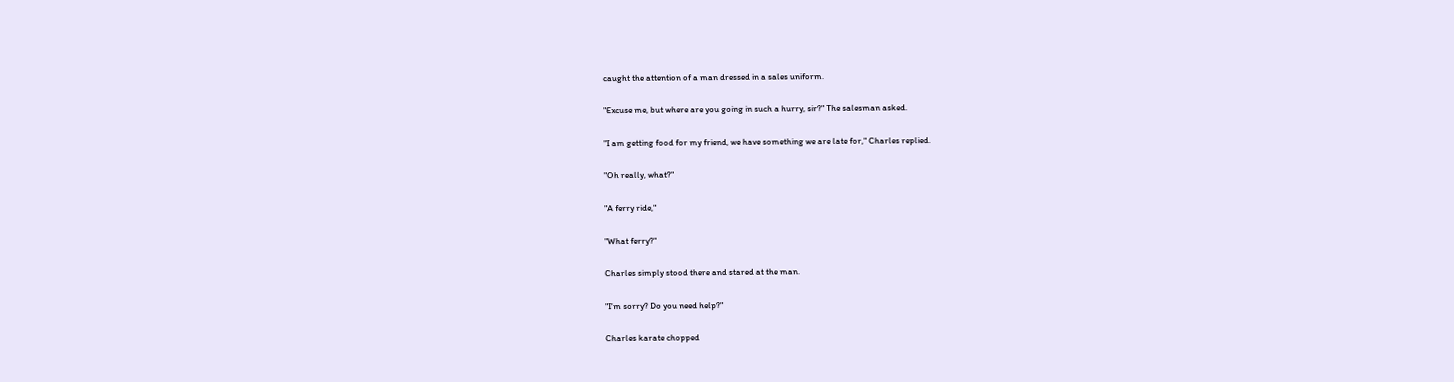caught the attention of a man dressed in a sales uniform.

"Excuse me, but where are you going in such a hurry, sir?" The salesman asked.

"I am getting food for my friend, we have something we are late for," Charles replied.

"Oh really, what?"

"A ferry ride,"

"What ferry?"

Charles simply stood there and stared at the man.

"I'm sorry? Do you need help?"

Charles karate chopped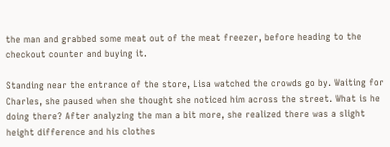the man and grabbed some meat out of the meat freezer, before heading to the checkout counter and buying it.

Standing near the entrance of the store, Lisa watched the crowds go by. Waiting for Charles, she paused when she thought she noticed him across the street. What is he doing there? After analyzing the man a bit more, she realized there was a slight height difference and his clothes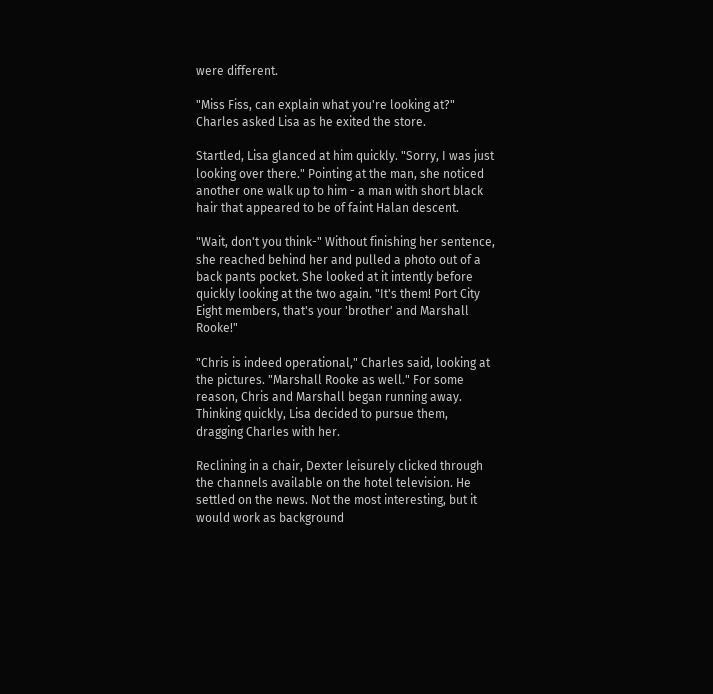were different.

"Miss Fiss, can explain what you're looking at?" Charles asked Lisa as he exited the store.

Startled, Lisa glanced at him quickly. "Sorry, I was just looking over there." Pointing at the man, she noticed another one walk up to him - a man with short black hair that appeared to be of faint Halan descent.

"Wait, don't you think-" Without finishing her sentence, she reached behind her and pulled a photo out of a back pants pocket. She looked at it intently before quickly looking at the two again. "It's them! Port City Eight members, that's your 'brother' and Marshall Rooke!"

"Chris is indeed operational," Charles said, looking at the pictures. "Marshall Rooke as well." For some reason, Chris and Marshall began running away. Thinking quickly, Lisa decided to pursue them, dragging Charles with her.

Reclining in a chair, Dexter leisurely clicked through the channels available on the hotel television. He settled on the news. Not the most interesting, but it would work as background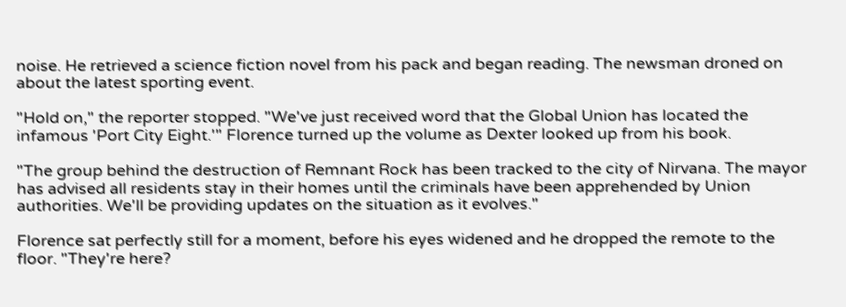noise. He retrieved a science fiction novel from his pack and began reading. The newsman droned on about the latest sporting event.

"Hold on," the reporter stopped. "We've just received word that the Global Union has located the infamous 'Port City Eight.'" Florence turned up the volume as Dexter looked up from his book.

"The group behind the destruction of Remnant Rock has been tracked to the city of Nirvana. The mayor has advised all residents stay in their homes until the criminals have been apprehended by Union authorities. We'll be providing updates on the situation as it evolves."

Florence sat perfectly still for a moment, before his eyes widened and he dropped the remote to the floor. "They're here?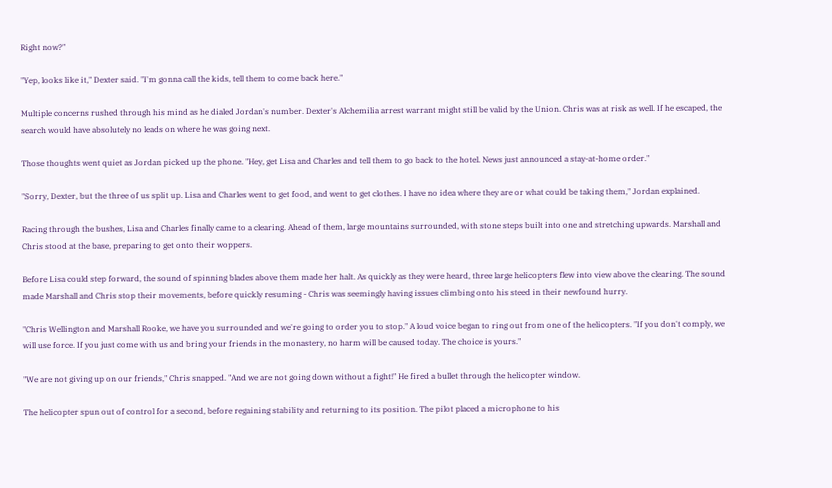Right now?"

"Yep, looks like it," Dexter said. "I'm gonna call the kids, tell them to come back here."

Multiple concerns rushed through his mind as he dialed Jordan's number. Dexter's Alchemilia arrest warrant might still be valid by the Union. Chris was at risk as well. If he escaped, the search would have absolutely no leads on where he was going next.

Those thoughts went quiet as Jordan picked up the phone. "Hey, get Lisa and Charles and tell them to go back to the hotel. News just announced a stay-at-home order."

"Sorry, Dexter, but the three of us split up. Lisa and Charles went to get food, and went to get clothes. I have no idea where they are or what could be taking them," Jordan explained.

Racing through the bushes, Lisa and Charles finally came to a clearing. Ahead of them, large mountains surrounded, with stone steps built into one and stretching upwards. Marshall and Chris stood at the base, preparing to get onto their woppers.

Before Lisa could step forward, the sound of spinning blades above them made her halt. As quickly as they were heard, three large helicopters flew into view above the clearing. The sound made Marshall and Chris stop their movements, before quickly resuming - Chris was seemingly having issues climbing onto his steed in their newfound hurry.

"Chris Wellington and Marshall Rooke, we have you surrounded and we're going to order you to stop." A loud voice began to ring out from one of the helicopters. "If you don't comply, we will use force. If you just come with us and bring your friends in the monastery, no harm will be caused today. The choice is yours."

"We are not giving up on our friends," Chris snapped. "And we are not going down without a fight!" He fired a bullet through the helicopter window.

The helicopter spun out of control for a second, before regaining stability and returning to its position. The pilot placed a microphone to his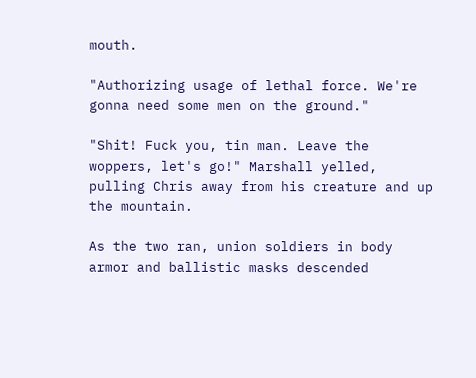mouth.

"Authorizing usage of lethal force. We're gonna need some men on the ground."

"Shit! Fuck you, tin man. Leave the woppers, let's go!" Marshall yelled, pulling Chris away from his creature and up the mountain.

As the two ran, union soldiers in body armor and ballistic masks descended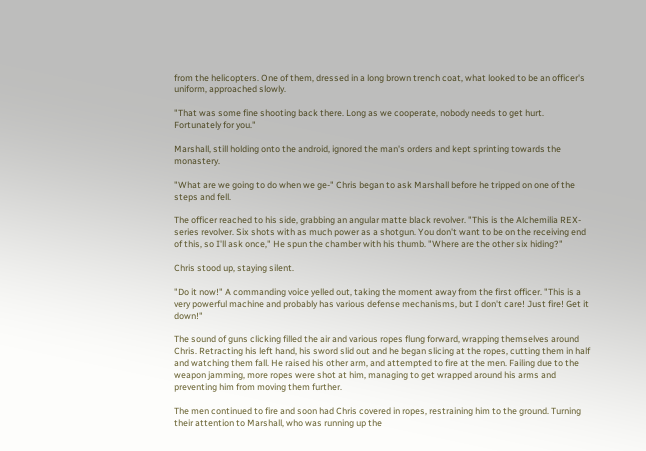from the helicopters. One of them, dressed in a long brown trench coat, what looked to be an officer's uniform, approached slowly.

"That was some fine shooting back there. Long as we cooperate, nobody needs to get hurt. Fortunately for you."

Marshall, still holding onto the android, ignored the man's orders and kept sprinting towards the monastery.

"What are we going to do when we ge-" Chris began to ask Marshall before he tripped on one of the steps and fell.

The officer reached to his side, grabbing an angular matte black revolver. "This is the Alchemilia REX-series revolver. Six shots with as much power as a shotgun. You don't want to be on the receiving end of this, so I'll ask once," He spun the chamber with his thumb. "Where are the other six hiding?"

Chris stood up, staying silent.

"Do it now!" A commanding voice yelled out, taking the moment away from the first officer. "This is a very powerful machine and probably has various defense mechanisms, but I don't care! Just fire! Get it down!"

The sound of guns clicking filled the air and various ropes flung forward, wrapping themselves around Chris. Retracting his left hand, his sword slid out and he began slicing at the ropes, cutting them in half and watching them fall. He raised his other arm, and attempted to fire at the men. Failing due to the weapon jamming, more ropes were shot at him, managing to get wrapped around his arms and preventing him from moving them further.

The men continued to fire and soon had Chris covered in ropes, restraining him to the ground. Turning their attention to Marshall, who was running up the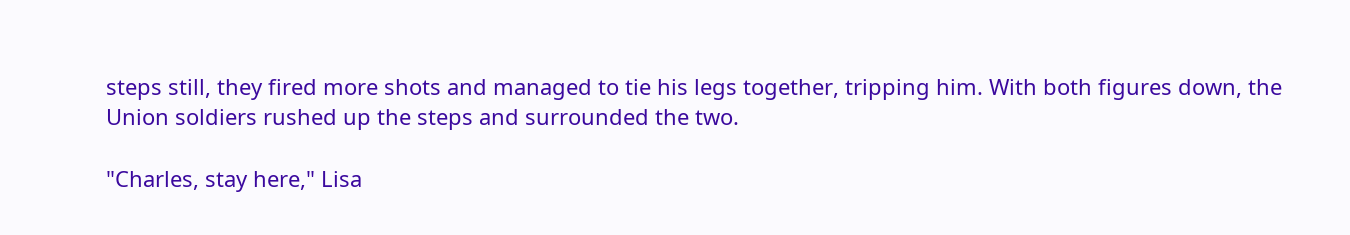steps still, they fired more shots and managed to tie his legs together, tripping him. With both figures down, the Union soldiers rushed up the steps and surrounded the two.

"Charles, stay here," Lisa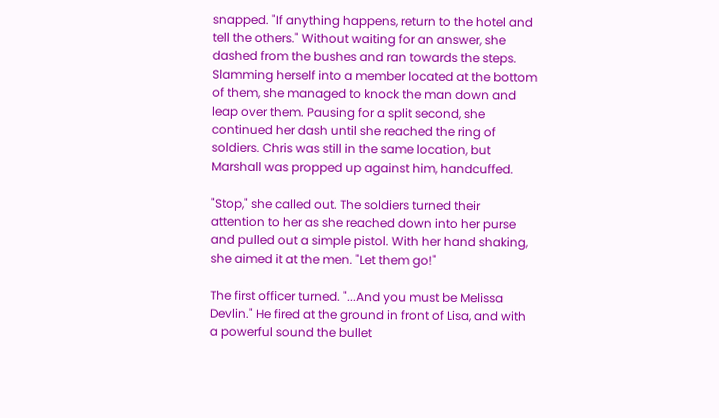snapped. "If anything happens, return to the hotel and tell the others." Without waiting for an answer, she dashed from the bushes and ran towards the steps. Slamming herself into a member located at the bottom of them, she managed to knock the man down and leap over them. Pausing for a split second, she continued her dash until she reached the ring of soldiers. Chris was still in the same location, but Marshall was propped up against him, handcuffed.

"Stop," she called out. The soldiers turned their attention to her as she reached down into her purse and pulled out a simple pistol. With her hand shaking, she aimed it at the men. "Let them go!"

The first officer turned. "...And you must be Melissa Devlin." He fired at the ground in front of Lisa, and with a powerful sound the bullet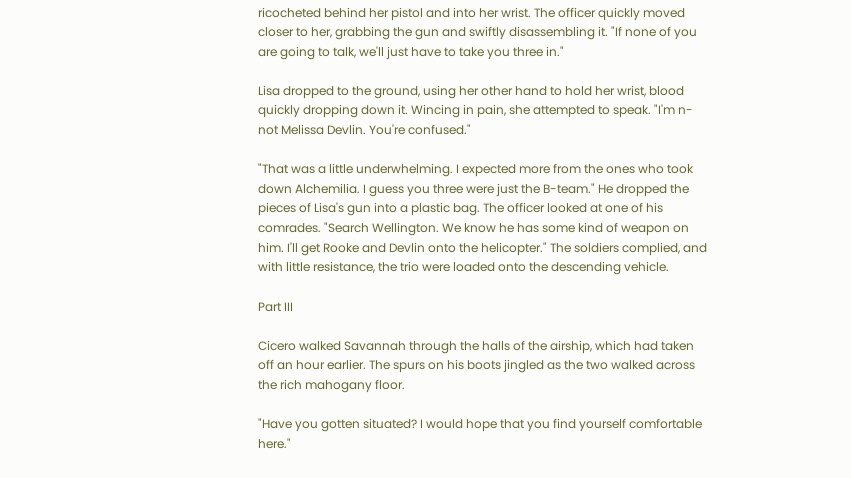ricocheted behind her pistol and into her wrist. The officer quickly moved closer to her, grabbing the gun and swiftly disassembling it. "If none of you are going to talk, we'll just have to take you three in."

Lisa dropped to the ground, using her other hand to hold her wrist, blood quickly dropping down it. Wincing in pain, she attempted to speak. "I'm n-not Melissa Devlin. You're confused."

"That was a little underwhelming. I expected more from the ones who took down Alchemilia. I guess you three were just the B-team." He dropped the pieces of Lisa's gun into a plastic bag. The officer looked at one of his comrades. "Search Wellington. We know he has some kind of weapon on him. I'll get Rooke and Devlin onto the helicopter." The soldiers complied, and with little resistance, the trio were loaded onto the descending vehicle.

Part III

Cicero walked Savannah through the halls of the airship, which had taken off an hour earlier. The spurs on his boots jingled as the two walked across the rich mahogany floor.

"Have you gotten situated? I would hope that you find yourself comfortable here."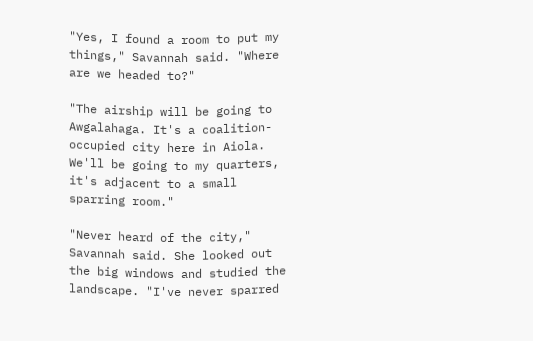"Yes, I found a room to put my things," Savannah said. "Where are we headed to?"

"The airship will be going to Awgalahaga. It's a coalition-occupied city here in Aiola. We'll be going to my quarters, it's adjacent to a small sparring room."

"Never heard of the city," Savannah said. She looked out the big windows and studied the landscape. "I've never sparred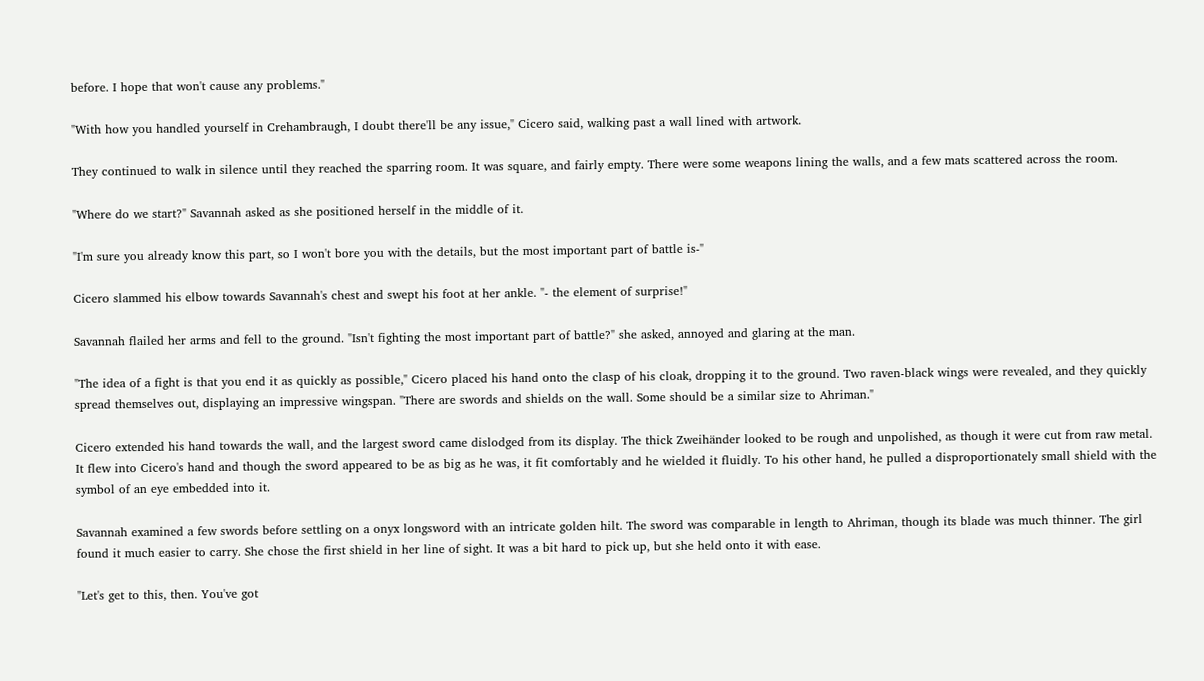before. I hope that won't cause any problems."

"With how you handled yourself in Crehambraugh, I doubt there'll be any issue," Cicero said, walking past a wall lined with artwork.

They continued to walk in silence until they reached the sparring room. It was square, and fairly empty. There were some weapons lining the walls, and a few mats scattered across the room.

"Where do we start?" Savannah asked as she positioned herself in the middle of it.

"I'm sure you already know this part, so I won't bore you with the details, but the most important part of battle is-"

Cicero slammed his elbow towards Savannah's chest and swept his foot at her ankle. "- the element of surprise!"

Savannah flailed her arms and fell to the ground. "Isn't fighting the most important part of battle?" she asked, annoyed and glaring at the man.

"The idea of a fight is that you end it as quickly as possible," Cicero placed his hand onto the clasp of his cloak, dropping it to the ground. Two raven-black wings were revealed, and they quickly spread themselves out, displaying an impressive wingspan. "There are swords and shields on the wall. Some should be a similar size to Ahriman."

Cicero extended his hand towards the wall, and the largest sword came dislodged from its display. The thick Zweihänder looked to be rough and unpolished, as though it were cut from raw metal. It flew into Cicero's hand and though the sword appeared to be as big as he was, it fit comfortably and he wielded it fluidly. To his other hand, he pulled a disproportionately small shield with the symbol of an eye embedded into it.

Savannah examined a few swords before settling on a onyx longsword with an intricate golden hilt. The sword was comparable in length to Ahriman, though its blade was much thinner. The girl found it much easier to carry. She chose the first shield in her line of sight. It was a bit hard to pick up, but she held onto it with ease.

"Let's get to this, then. You've got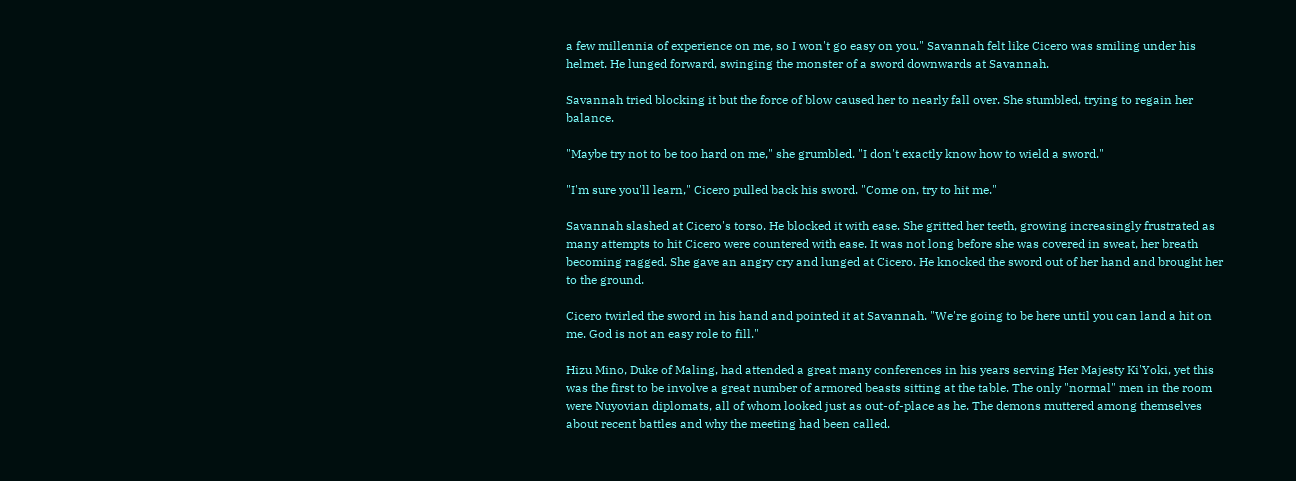a few millennia of experience on me, so I won't go easy on you." Savannah felt like Cicero was smiling under his helmet. He lunged forward, swinging the monster of a sword downwards at Savannah.

Savannah tried blocking it but the force of blow caused her to nearly fall over. She stumbled, trying to regain her balance.

"Maybe try not to be too hard on me," she grumbled. "I don't exactly know how to wield a sword."

"I'm sure you'll learn," Cicero pulled back his sword. "Come on, try to hit me."

Savannah slashed at Cicero's torso. He blocked it with ease. She gritted her teeth, growing increasingly frustrated as many attempts to hit Cicero were countered with ease. It was not long before she was covered in sweat, her breath becoming ragged. She gave an angry cry and lunged at Cicero. He knocked the sword out of her hand and brought her to the ground.

Cicero twirled the sword in his hand and pointed it at Savannah. "We're going to be here until you can land a hit on me. God is not an easy role to fill."

Hizu Mino, Duke of Maling, had attended a great many conferences in his years serving Her Majesty Ki'Yoki, yet this was the first to be involve a great number of armored beasts sitting at the table. The only "normal" men in the room were Nuyovian diplomats, all of whom looked just as out-of-place as he. The demons muttered among themselves about recent battles and why the meeting had been called.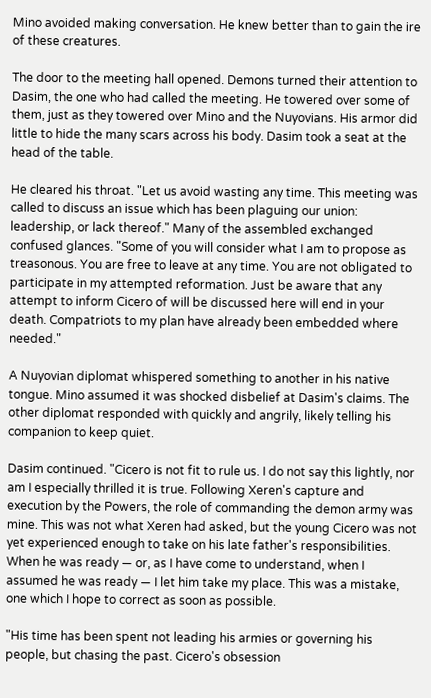Mino avoided making conversation. He knew better than to gain the ire of these creatures.

The door to the meeting hall opened. Demons turned their attention to Dasim, the one who had called the meeting. He towered over some of them, just as they towered over Mino and the Nuyovians. His armor did little to hide the many scars across his body. Dasim took a seat at the head of the table.

He cleared his throat. "Let us avoid wasting any time. This meeting was called to discuss an issue which has been plaguing our union: leadership, or lack thereof." Many of the assembled exchanged confused glances. "Some of you will consider what I am to propose as treasonous. You are free to leave at any time. You are not obligated to participate in my attempted reformation. Just be aware that any attempt to inform Cicero of will be discussed here will end in your death. Compatriots to my plan have already been embedded where needed."

A Nuyovian diplomat whispered something to another in his native tongue. Mino assumed it was shocked disbelief at Dasim's claims. The other diplomat responded with quickly and angrily, likely telling his companion to keep quiet.

Dasim continued. "Cicero is not fit to rule us. I do not say this lightly, nor am I especially thrilled it is true. Following Xeren's capture and execution by the Powers, the role of commanding the demon army was mine. This was not what Xeren had asked, but the young Cicero was not yet experienced enough to take on his late father's responsibilities. When he was ready — or, as I have come to understand, when I assumed he was ready — I let him take my place. This was a mistake, one which I hope to correct as soon as possible.

"His time has been spent not leading his armies or governing his people, but chasing the past. Cicero's obsession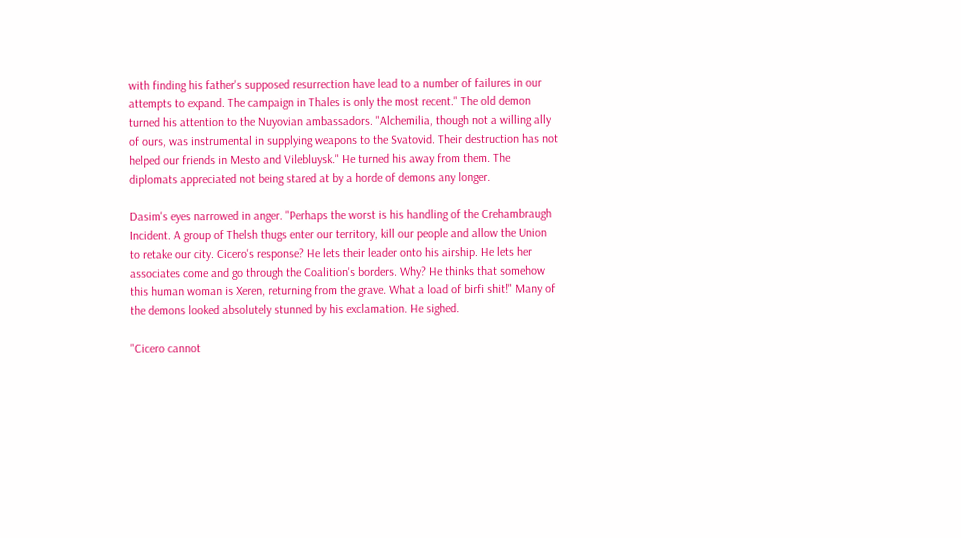with finding his father's supposed resurrection have lead to a number of failures in our attempts to expand. The campaign in Thales is only the most recent." The old demon turned his attention to the Nuyovian ambassadors. "Alchemilia, though not a willing ally of ours, was instrumental in supplying weapons to the Svatovid. Their destruction has not helped our friends in Mesto and Vilebluysk." He turned his away from them. The diplomats appreciated not being stared at by a horde of demons any longer.

Dasim's eyes narrowed in anger. "Perhaps the worst is his handling of the Crehambraugh Incident. A group of Thelsh thugs enter our territory, kill our people and allow the Union to retake our city. Cicero's response? He lets their leader onto his airship. He lets her associates come and go through the Coalition's borders. Why? He thinks that somehow this human woman is Xeren, returning from the grave. What a load of birfi shit!" Many of the demons looked absolutely stunned by his exclamation. He sighed.

"Cicero cannot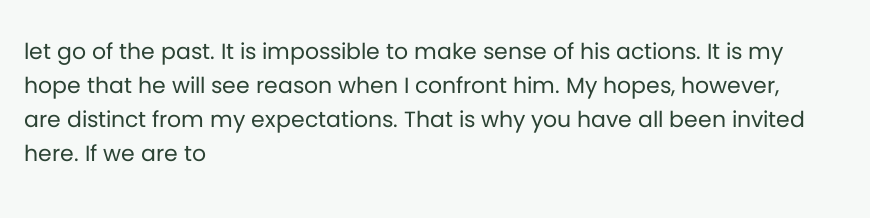let go of the past. It is impossible to make sense of his actions. It is my hope that he will see reason when I confront him. My hopes, however, are distinct from my expectations. That is why you have all been invited here. If we are to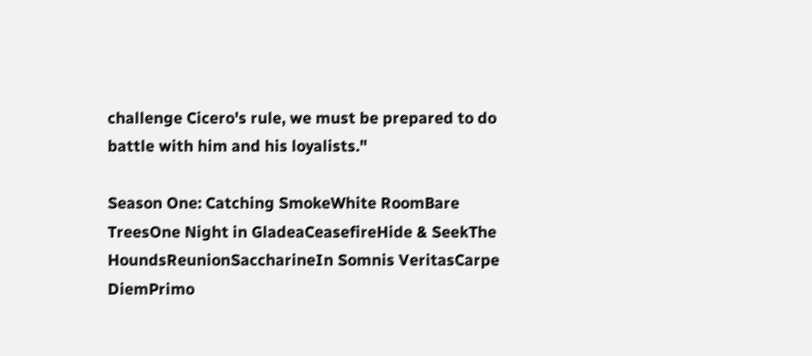challenge Cicero's rule, we must be prepared to do battle with him and his loyalists."

Season One: Catching SmokeWhite RoomBare TreesOne Night in GladeaCeasefireHide & SeekThe HoundsReunionSaccharineIn Somnis VeritasCarpe DiemPrimo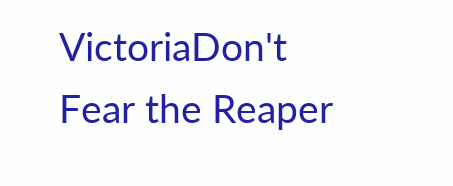VictoriaDon't Fear the Reaper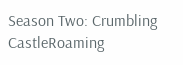Season Two: Crumbling CastleRoaming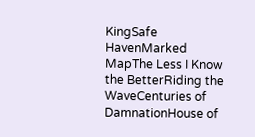KingSafe HavenMarked MapThe Less I Know the BetterRiding the WaveCenturies of DamnationHouse of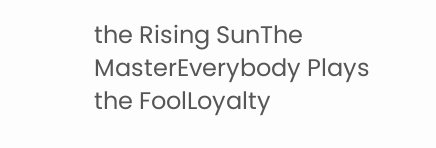the Rising SunThe MasterEverybody Plays the FoolLoyalty